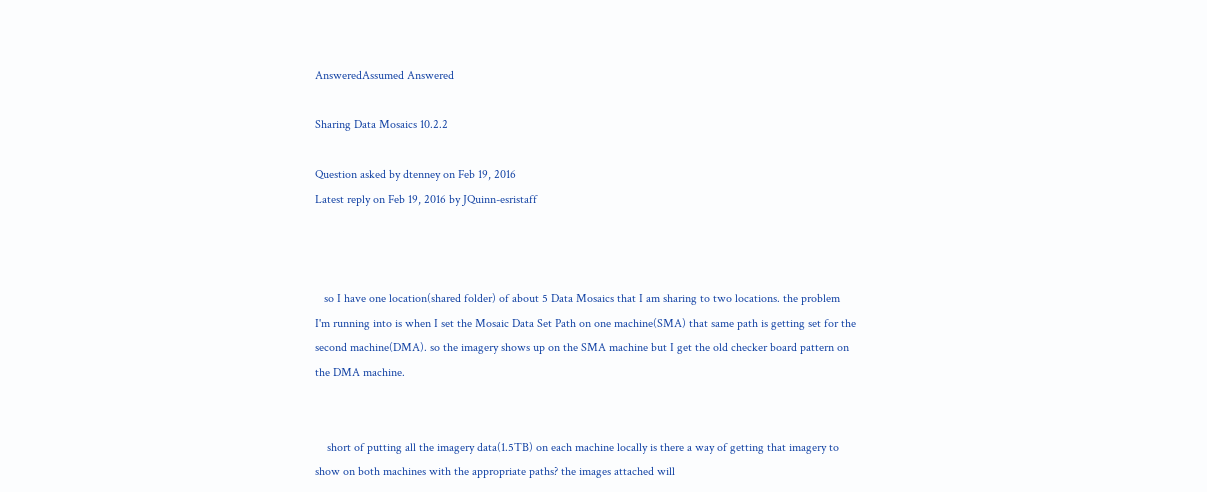AnsweredAssumed Answered

Sharing Data Mosaics 10.2.2

Question asked by dtenney on Feb 19, 2016
Latest reply on Feb 19, 2016 by JQuinn-esristaff



   so I have one location(shared folder) of about 5 Data Mosaics that I am sharing to two locations. the problem I'm running into is when I set the Mosaic Data Set Path on one machine(SMA) that same path is getting set for the second machine(DMA). so the imagery shows up on the SMA machine but I get the old checker board pattern on the DMA machine.


    short of putting all the imagery data(1.5TB) on each machine locally is there a way of getting that imagery to show on both machines with the appropriate paths? the images attached will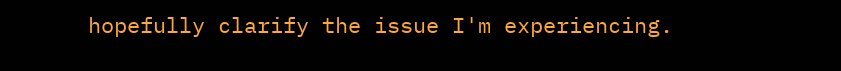hopefully clarify the issue I'm experiencing.